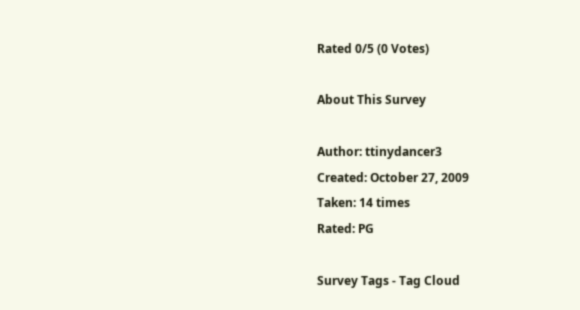Rated 0/5 (0 Votes)

About This Survey

Author: ttinydancer3
Created: October 27, 2009
Taken: 14 times
Rated: PG

Survey Tags - Tag Cloud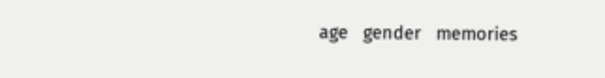age   gender   memories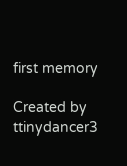first memory

Created by ttinydancer3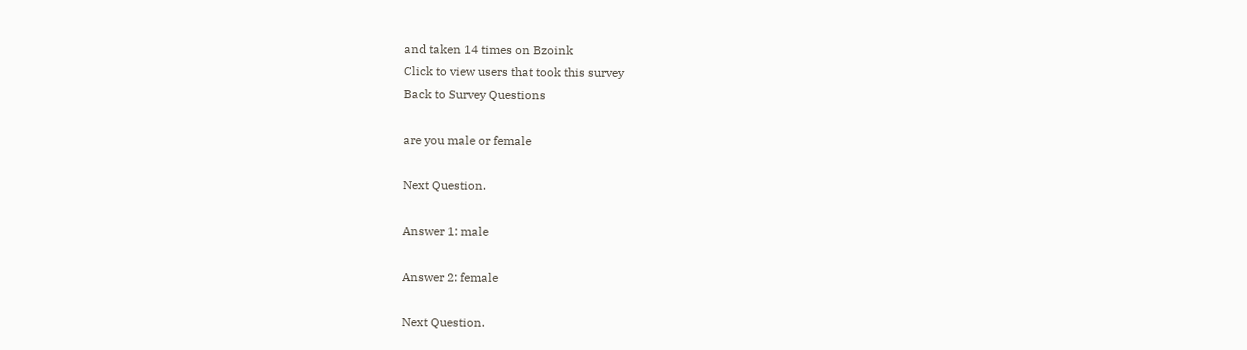and taken 14 times on Bzoink
Click to view users that took this survey
Back to Survey Questions

are you male or female

Next Question.

Answer 1: male

Answer 2: female

Next Question.